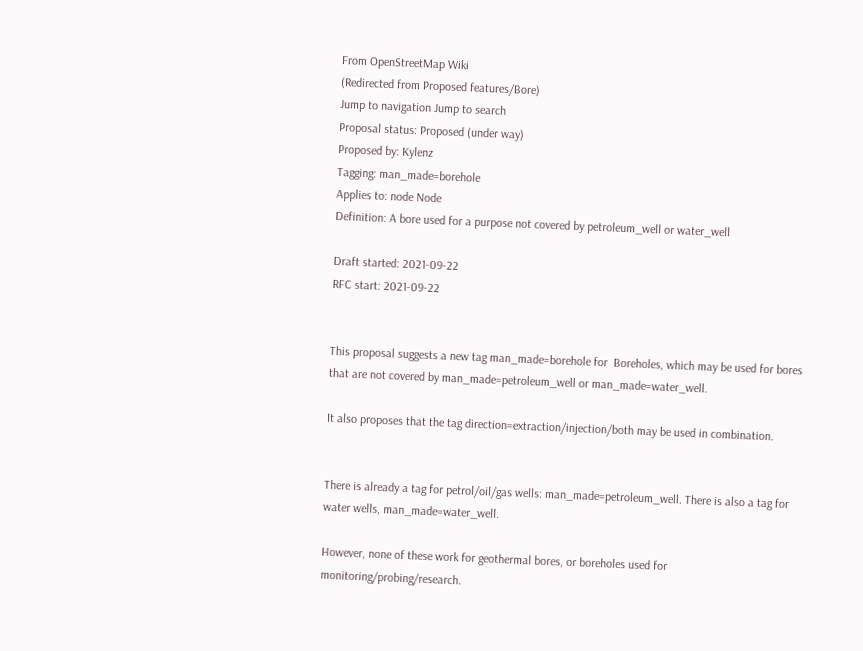From OpenStreetMap Wiki
(Redirected from Proposed features/Bore)
Jump to navigation Jump to search
Proposal status: Proposed (under way)
Proposed by: Kylenz
Tagging: man_made=borehole
Applies to: node Node
Definition: A bore used for a purpose not covered by petroleum_well or water_well

Draft started: 2021-09-22
RFC start: 2021-09-22


This proposal suggests a new tag man_made=borehole for  Boreholes, which may be used for bores that are not covered by man_made=petroleum_well or man_made=water_well.

It also proposes that the tag direction=extraction/injection/both may be used in combination.


There is already a tag for petrol/oil/gas wells: man_made=petroleum_well. There is also a tag for water wells, man_made=water_well.

However, none of these work for geothermal bores, or boreholes used for monitoring/probing/research.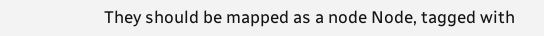They should be mapped as a node Node, tagged with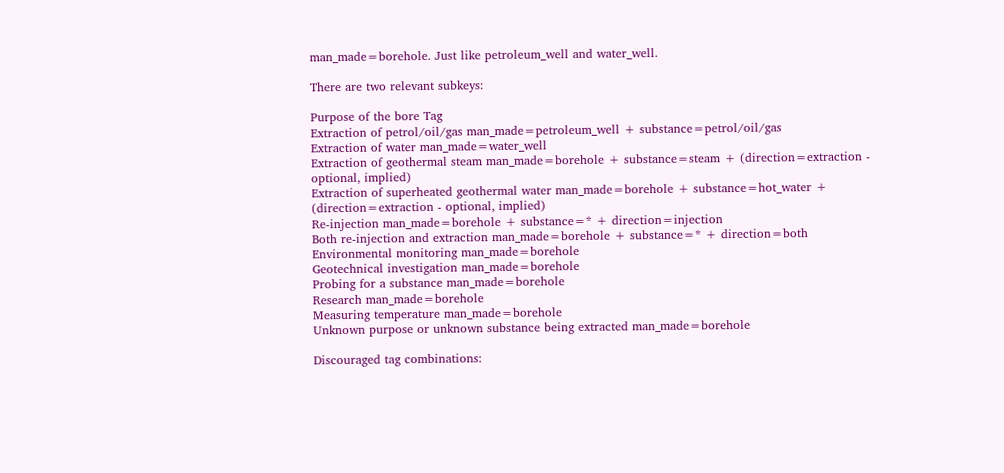man_made=borehole. Just like petroleum_well and water_well.

There are two relevant subkeys:

Purpose of the bore Tag
Extraction of petrol/oil/gas man_made=petroleum_well + substance=petrol/oil/gas
Extraction of water man_made=water_well
Extraction of geothermal steam man_made=borehole + substance=steam + (direction=extraction - optional, implied)
Extraction of superheated geothermal water man_made=borehole + substance=hot_water + (direction=extraction - optional, implied)
Re-injection man_made=borehole + substance=* + direction=injection
Both re-injection and extraction man_made=borehole + substance=* + direction=both
Environmental monitoring man_made=borehole
Geotechnical investigation man_made=borehole
Probing for a substance man_made=borehole
Research man_made=borehole
Measuring temperature man_made=borehole
Unknown purpose or unknown substance being extracted man_made=borehole

Discouraged tag combinations: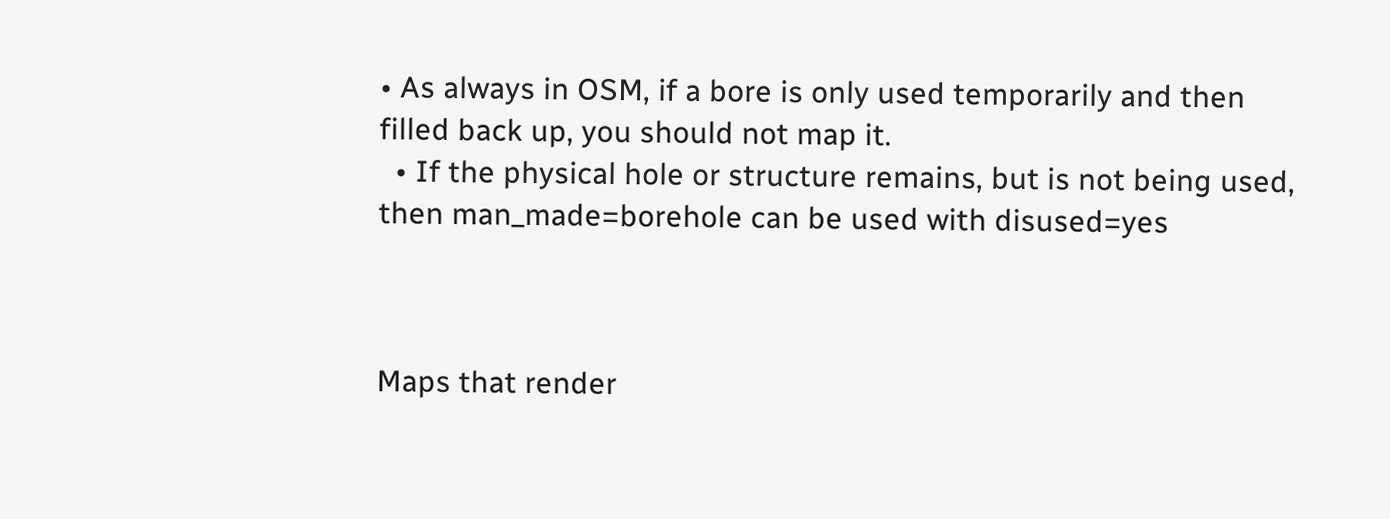• As always in OSM, if a bore is only used temporarily and then filled back up, you should not map it.
  • If the physical hole or structure remains, but is not being used, then man_made=borehole can be used with disused=yes



Maps that render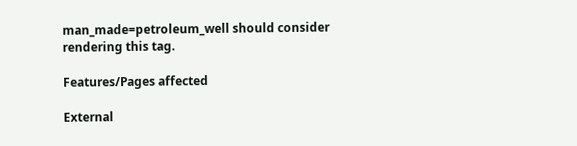man_made=petroleum_well should consider rendering this tag.

Features/Pages affected

External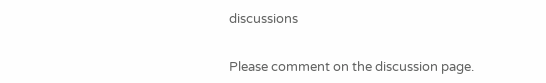discussions


Please comment on the discussion page.